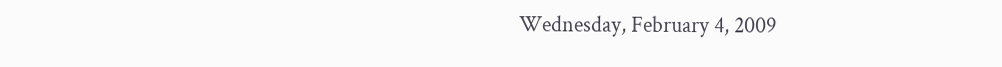Wednesday, February 4, 2009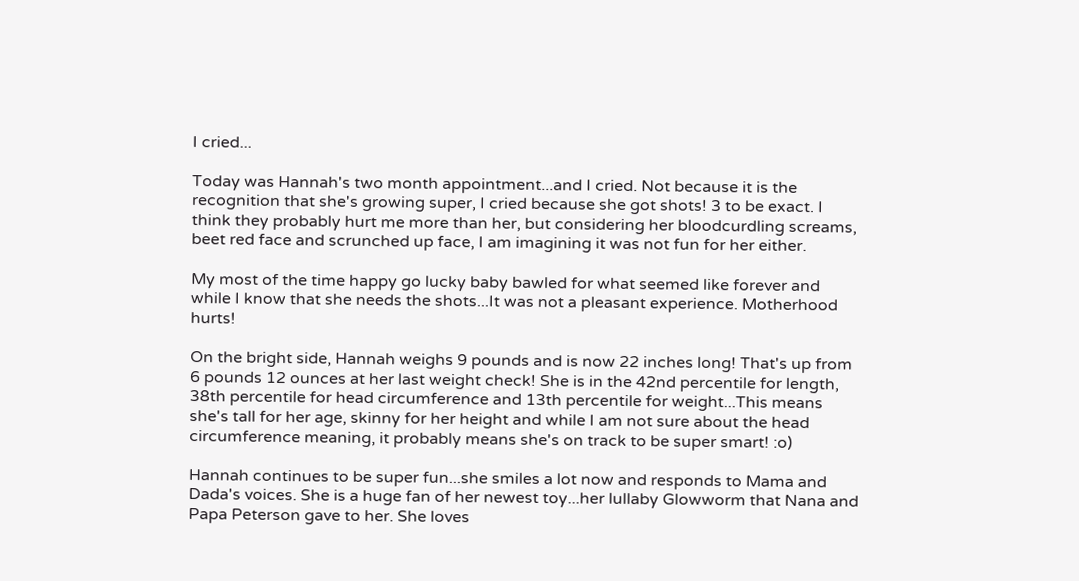I cried...

Today was Hannah's two month appointment...and I cried. Not because it is the recognition that she's growing super, I cried because she got shots! 3 to be exact. I think they probably hurt me more than her, but considering her bloodcurdling screams, beet red face and scrunched up face, I am imagining it was not fun for her either.

My most of the time happy go lucky baby bawled for what seemed like forever and while I know that she needs the shots...It was not a pleasant experience. Motherhood hurts!

On the bright side, Hannah weighs 9 pounds and is now 22 inches long! That's up from 6 pounds 12 ounces at her last weight check! She is in the 42nd percentile for length, 38th percentile for head circumference and 13th percentile for weight...This means she's tall for her age, skinny for her height and while I am not sure about the head circumference meaning, it probably means she's on track to be super smart! :o)

Hannah continues to be super fun...she smiles a lot now and responds to Mama and Dada's voices. She is a huge fan of her newest toy...her lullaby Glowworm that Nana and Papa Peterson gave to her. She loves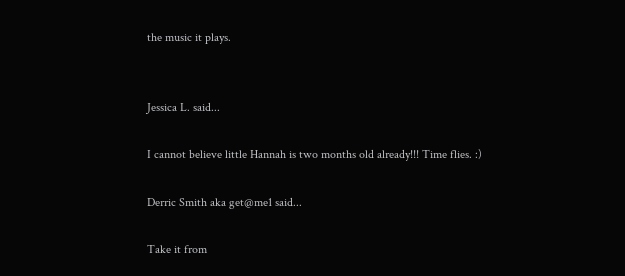the music it plays.


Jessica L. said...

I cannot believe little Hannah is two months old already!!! Time flies. :)

Derric Smith aka get@me1 said...

Take it from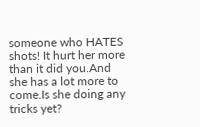someone who HATES shots! It hurt her more than it did you.And she has a lot more to come.Is she doing any tricks yet?